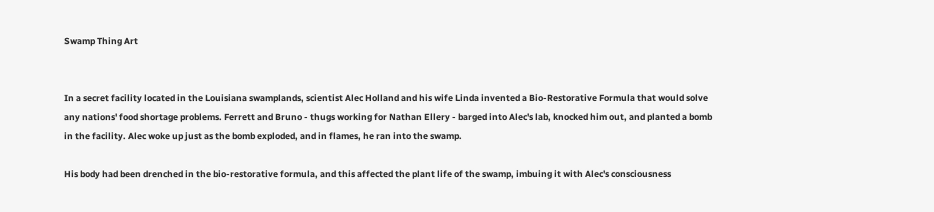Swamp Thing Art


In a secret facility located in the Louisiana swamplands, scientist Alec Holland and his wife Linda invented a Bio-Restorative Formula that would solve any nations' food shortage problems. Ferrett and Bruno - thugs working for Nathan Ellery - barged into Alec's lab, knocked him out, and planted a bomb in the facility. Alec woke up just as the bomb exploded, and in flames, he ran into the swamp.

His body had been drenched in the bio-restorative formula, and this affected the plant life of the swamp, imbuing it with Alec's consciousness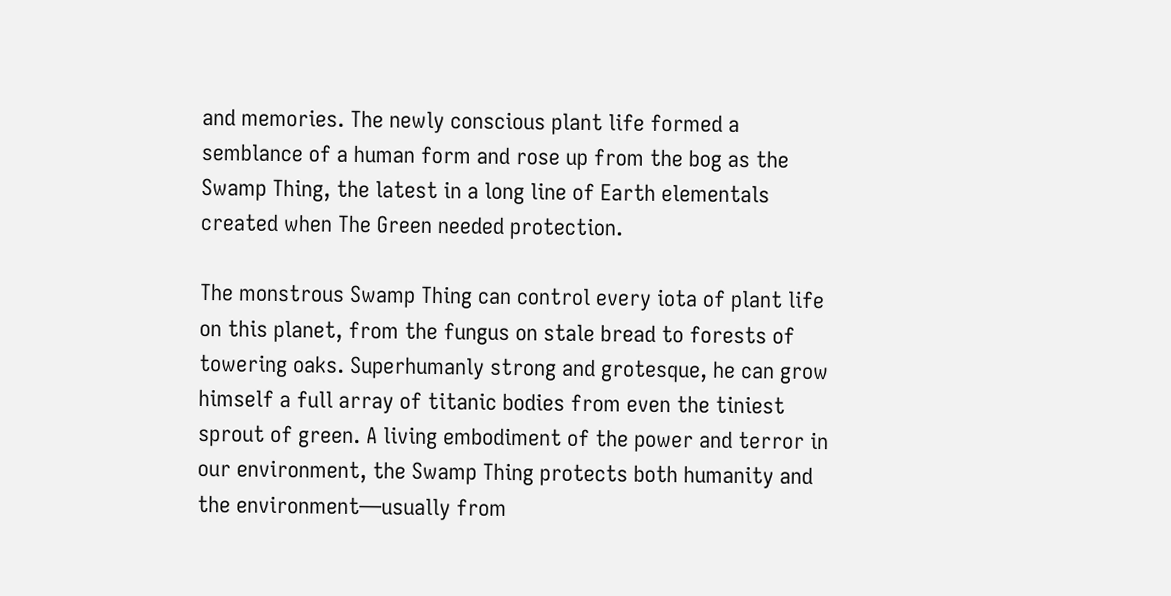and memories. The newly conscious plant life formed a semblance of a human form and rose up from the bog as the Swamp Thing, the latest in a long line of Earth elementals created when The Green needed protection.

The monstrous Swamp Thing can control every iota of plant life on this planet, from the fungus on stale bread to forests of towering oaks. Superhumanly strong and grotesque, he can grow himself a full array of titanic bodies from even the tiniest sprout of green. A living embodiment of the power and terror in our environment, the Swamp Thing protects both humanity and the environment—usually from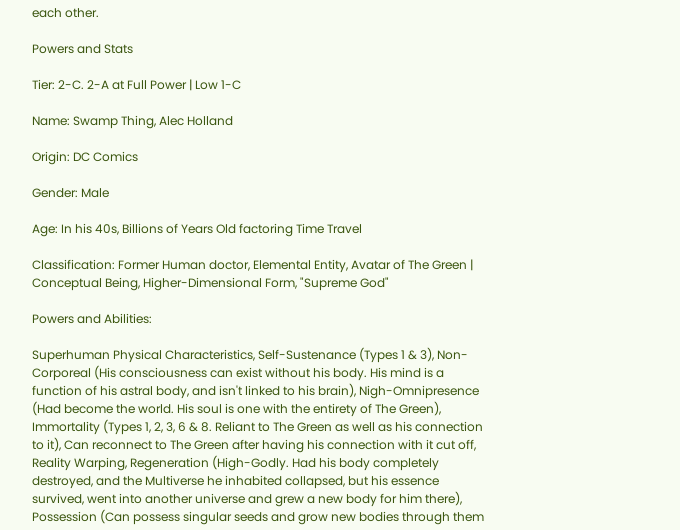each other.

Powers and Stats

Tier: 2-C. 2-A at Full Power | Low 1-C

Name: Swamp Thing, Alec Holland

Origin: DC Comics

Gender: Male

Age: In his 40s, Billions of Years Old factoring Time Travel

Classification: Former Human doctor, Elemental Entity, Avatar of The Green | Conceptual Being, Higher-Dimensional Form, "Supreme God"

Powers and Abilities:

Superhuman Physical Characteristics, Self-Sustenance (Types 1 & 3), Non-Corporeal (His consciousness can exist without his body. His mind is a function of his astral body, and isn't linked to his brain), Nigh-Omnipresence (Had become the world. His soul is one with the entirety of The Green), Immortality (Types 1, 2, 3, 6 & 8. Reliant to The Green as well as his connection to it), Can reconnect to The Green after having his connection with it cut off, Reality Warping, Regeneration (High-Godly. Had his body completely destroyed, and the Multiverse he inhabited collapsed, but his essence survived, went into another universe and grew a new body for him there), Possession (Can possess singular seeds and grow new bodies through them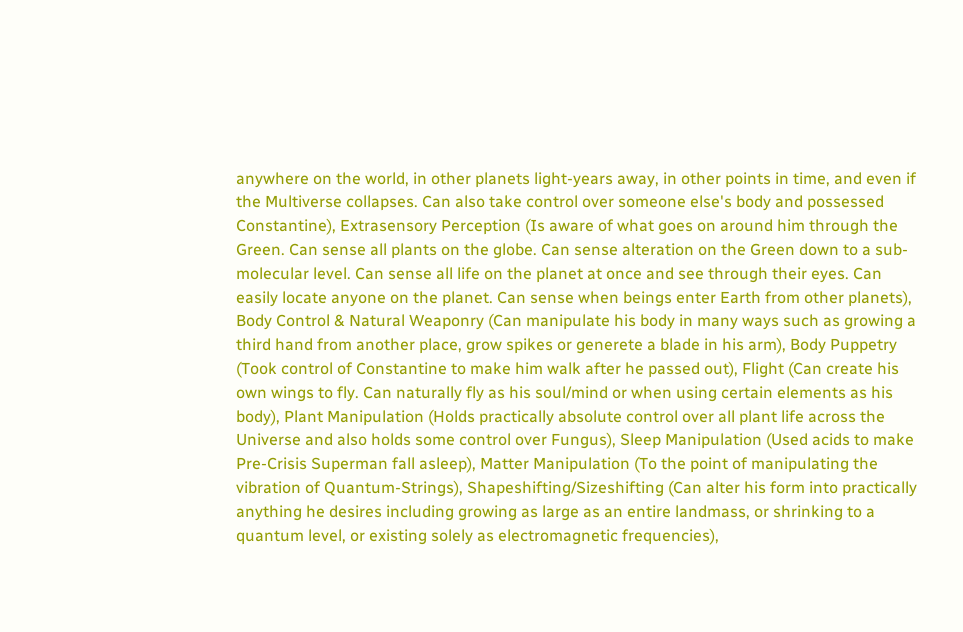anywhere on the world, in other planets light-years away, in other points in time, and even if the Multiverse collapses. Can also take control over someone else's body and possessed Constantine), Extrasensory Perception (Is aware of what goes on around him through the Green. Can sense all plants on the globe. Can sense alteration on the Green down to a sub-molecular level. Can sense all life on the planet at once and see through their eyes. Can easily locate anyone on the planet. Can sense when beings enter Earth from other planets), Body Control & Natural Weaponry (Can manipulate his body in many ways such as growing a third hand from another place, grow spikes or generete a blade in his arm), Body Puppetry (Took control of Constantine to make him walk after he passed out), Flight (Can create his own wings to fly. Can naturally fly as his soul/mind or when using certain elements as his body), Plant Manipulation (Holds practically absolute control over all plant life across the Universe and also holds some control over Fungus), Sleep Manipulation (Used acids to make Pre-Crisis Superman fall asleep), Matter Manipulation (To the point of manipulating the vibration of Quantum-Strings), Shapeshifting/Sizeshifting (Can alter his form into practically anything he desires including growing as large as an entire landmass, or shrinking to a quantum level, or existing solely as electromagnetic frequencies),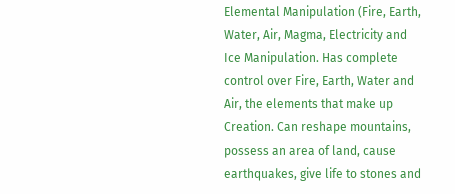Elemental Manipulation (Fire, Earth, Water, Air, Magma, Electricity and Ice Manipulation. Has complete control over Fire, Earth, Water and Air, the elements that make up Creation. Can reshape mountains, possess an area of land, cause earthquakes, give life to stones and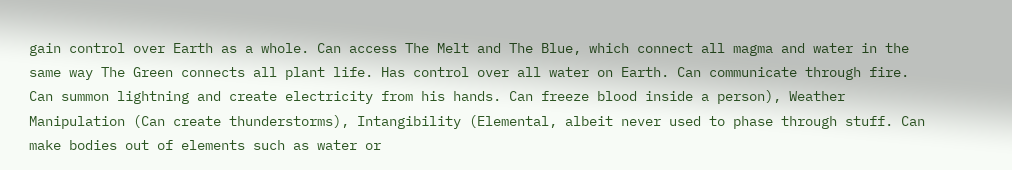gain control over Earth as a whole. Can access The Melt and The Blue, which connect all magma and water in the same way The Green connects all plant life. Has control over all water on Earth. Can communicate through fire. Can summon lightning and create electricity from his hands. Can freeze blood inside a person), Weather Manipulation (Can create thunderstorms), Intangibility (Elemental, albeit never used to phase through stuff. Can make bodies out of elements such as water or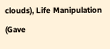clouds), Life Manipulation (Gave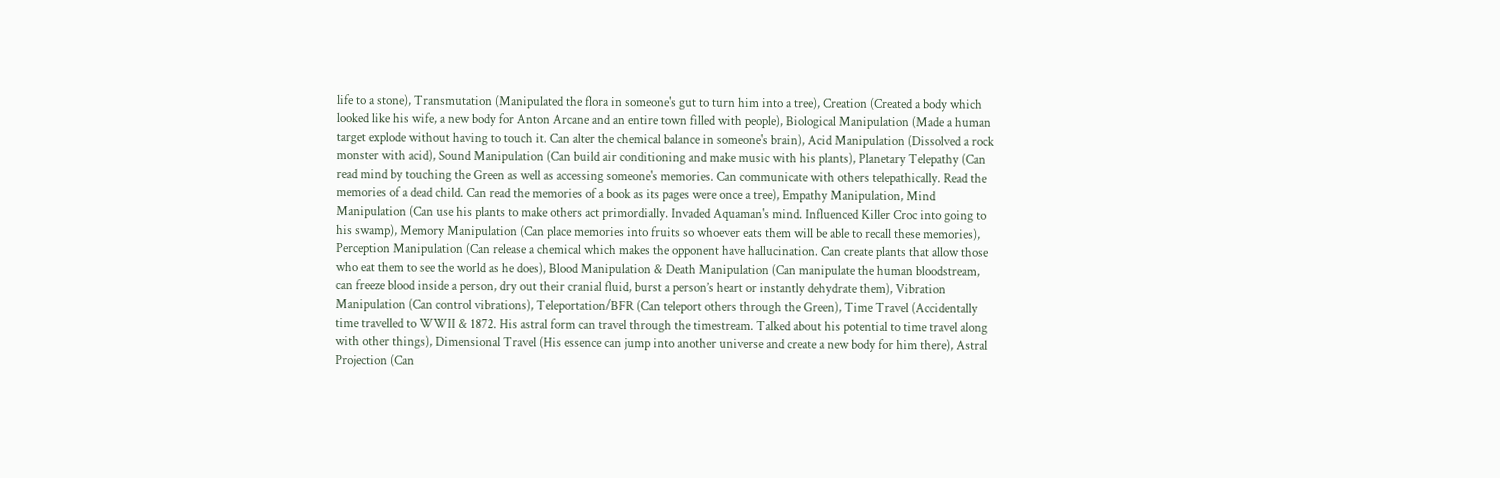life to a stone), Transmutation (Manipulated the flora in someone's gut to turn him into a tree), Creation (Created a body which looked like his wife, a new body for Anton Arcane and an entire town filled with people), Biological Manipulation (Made a human target explode without having to touch it. Can alter the chemical balance in someone's brain), Acid Manipulation (Dissolved a rock monster with acid), Sound Manipulation (Can build air conditioning and make music with his plants), Planetary Telepathy (Can read mind by touching the Green as well as accessing someone's memories. Can communicate with others telepathically. Read the memories of a dead child. Can read the memories of a book as its pages were once a tree), Empathy Manipulation, Mind Manipulation (Can use his plants to make others act primordially. Invaded Aquaman's mind. Influenced Killer Croc into going to his swamp), Memory Manipulation (Can place memories into fruits so whoever eats them will be able to recall these memories), Perception Manipulation (Can release a chemical which makes the opponent have hallucination. Can create plants that allow those who eat them to see the world as he does), Blood Manipulation & Death Manipulation (Can manipulate the human bloodstream, can freeze blood inside a person, dry out their cranial fluid, burst a person’s heart or instantly dehydrate them), Vibration Manipulation (Can control vibrations), Teleportation/BFR (Can teleport others through the Green), Time Travel (Accidentally time travelled to WWII & 1872. His astral form can travel through the timestream. Talked about his potential to time travel along with other things), Dimensional Travel (His essence can jump into another universe and create a new body for him there), Astral Projection (Can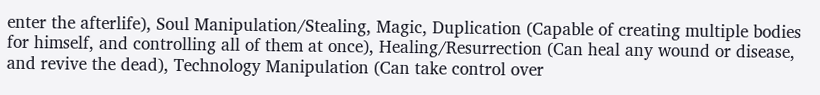enter the afterlife), Soul Manipulation/Stealing, Magic, Duplication (Capable of creating multiple bodies for himself, and controlling all of them at once), Healing/Resurrection (Can heal any wound or disease, and revive the dead), Technology Manipulation (Can take control over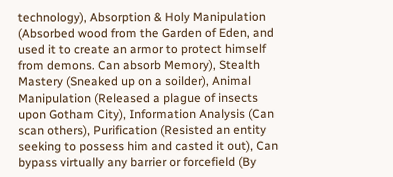technology), Absorption & Holy Manipulation (Absorbed wood from the Garden of Eden, and used it to create an armor to protect himself from demons. Can absorb Memory), Stealth Mastery (Sneaked up on a soilder), Animal Manipulation (Released a plague of insects upon Gotham City), Information Analysis (Can scan others), Purification (Resisted an entity seeking to possess him and casted it out), Can bypass virtually any barrier or forcefield (By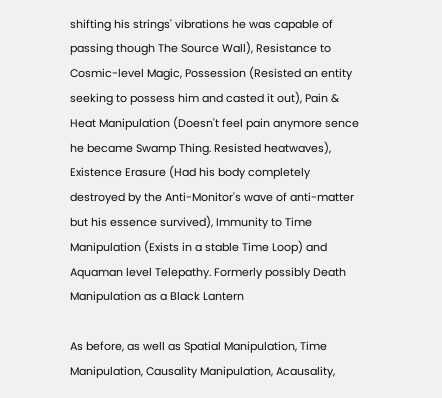shifting his strings' vibrations he was capable of passing though The Source Wall), Resistance to Cosmic-level Magic, Possession (Resisted an entity seeking to possess him and casted it out), Pain & Heat Manipulation (Doesn't feel pain anymore sence he became Swamp Thing. Resisted heatwaves), Existence Erasure (Had his body completely destroyed by the Anti-Monitor's wave of anti-matter but his essence survived), Immunity to Time Manipulation (Exists in a stable Time Loop) and Aquaman level Telepathy. Formerly possibly Death Manipulation as a Black Lantern

As before, as well as Spatial Manipulation, Time Manipulation, Causality Manipulation, Acausality,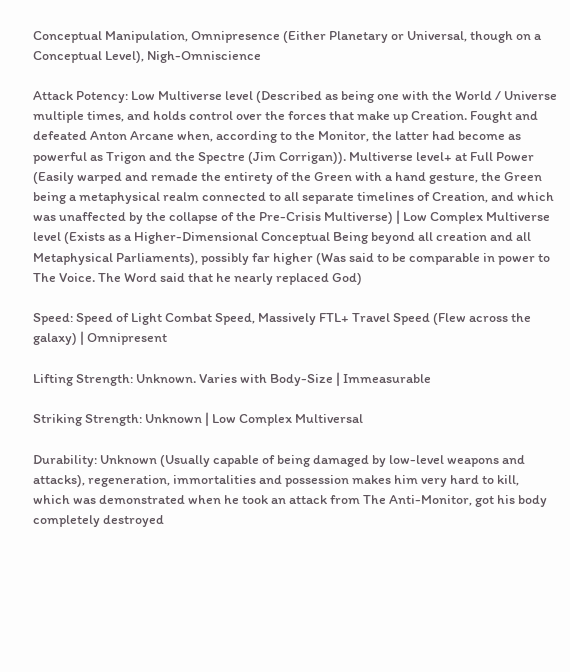Conceptual Manipulation, Omnipresence (Either Planetary or Universal, though on a Conceptual Level), Nigh-Omniscience

Attack Potency: Low Multiverse level (Described as being one with the World / Universe multiple times, and holds control over the forces that make up Creation. Fought and defeated Anton Arcane when, according to the Monitor, the latter had become as powerful as Trigon and the Spectre (Jim Corrigan)). Multiverse level+ at Full Power (Easily warped and remade the entirety of the Green with a hand gesture, the Green being a metaphysical realm connected to all separate timelines of Creation, and which was unaffected by the collapse of the Pre-Crisis Multiverse) | Low Complex Multiverse level (Exists as a Higher-Dimensional Conceptual Being beyond all creation and all Metaphysical Parliaments), possibly far higher (Was said to be comparable in power to The Voice. The Word said that he nearly replaced God)

Speed: Speed of Light Combat Speed, Massively FTL+ Travel Speed (Flew across the galaxy) | Omnipresent

Lifting Strength: Unknown. Varies with Body-Size | Immeasurable

Striking Strength: Unknown | Low Complex Multiversal

Durability: Unknown (Usually capable of being damaged by low-level weapons and attacks), regeneration, immortalities and possession makes him very hard to kill, which was demonstrated when he took an attack from The Anti-Monitor, got his body completely destroyed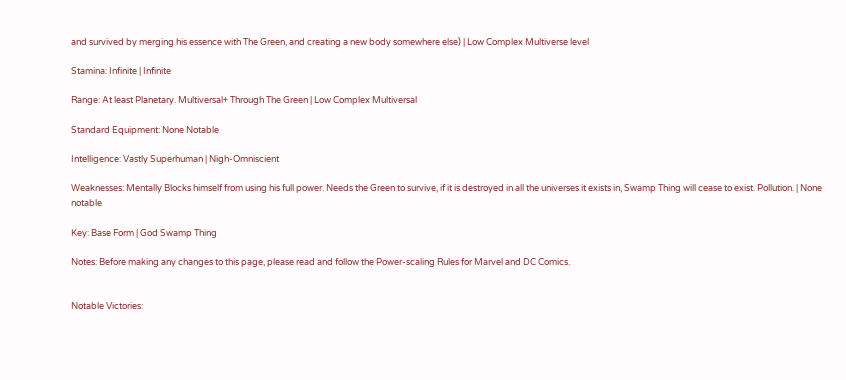and survived by merging his essence with The Green, and creating a new body somewhere else) | Low Complex Multiverse level

Stamina: Infinite | Infinite

Range: At least Planetary. Multiversal+ Through The Green | Low Complex Multiversal

Standard Equipment: None Notable

Intelligence: Vastly Superhuman | Nigh-Omniscient

Weaknesses: Mentally Blocks himself from using his full power. Needs the Green to survive, if it is destroyed in all the universes it exists in, Swamp Thing will cease to exist. Pollution. | None notable

Key: Base Form | God Swamp Thing

Notes: Before making any changes to this page, please read and follow the Power-scaling Rules for Marvel and DC Comics.


Notable Victories: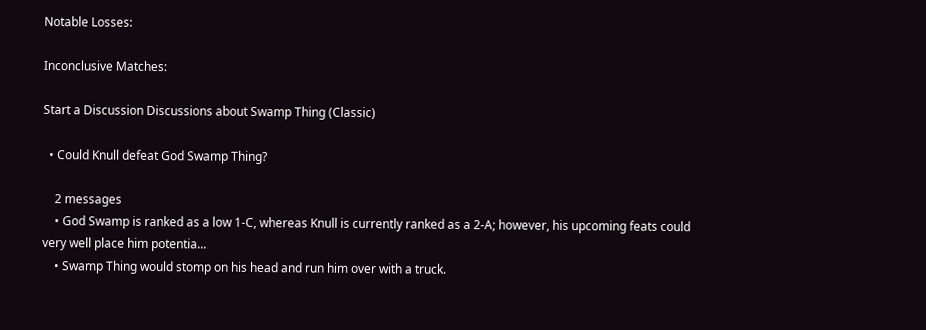Notable Losses:

Inconclusive Matches:

Start a Discussion Discussions about Swamp Thing (Classic)

  • Could Knull defeat God Swamp Thing?

    2 messages
    • God Swamp is ranked as a low 1-C, whereas Knull is currently ranked as a 2-A; however, his upcoming feats could very well place him potentia...
    • Swamp Thing would stomp on his head and run him over with a truck.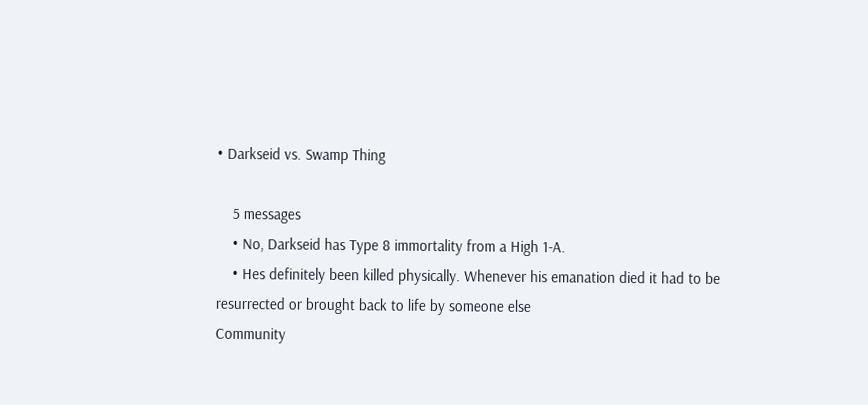• Darkseid vs. Swamp Thing

    5 messages
    • No, Darkseid has Type 8 immortality from a High 1-A.
    • Hes definitely been killed physically. Whenever his emanation died it had to be resurrected or brought back to life by someone else
Community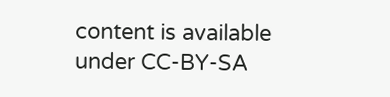content is available under CC-BY-SA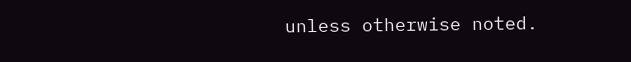unless otherwise noted.